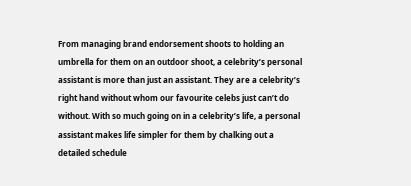From managing brand endorsement shoots to holding an umbrella for them on an outdoor shoot, a celebrity’s personal assistant is more than just an assistant. They are a celebrity’s right hand without whom our favourite celebs just can’t do without. With so much going on in a celebrity’s life, a personal assistant makes life simpler for them by chalking out a detailed schedule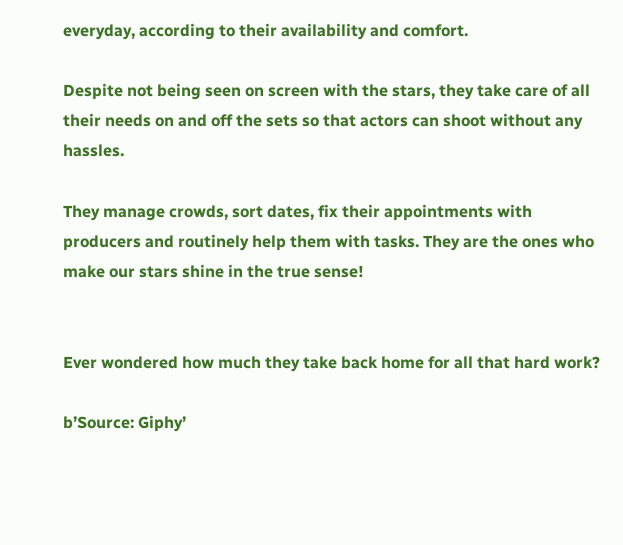everyday, according to their availability and comfort.

Despite not being seen on screen with the stars, they take care of all their needs on and off the sets so that actors can shoot without any hassles.

They manage crowds, sort dates, fix their appointments with producers and routinely help them with tasks. They are the ones who make our stars shine in the true sense!


Ever wondered how much they take back home for all that hard work?

b’Source: Giphy’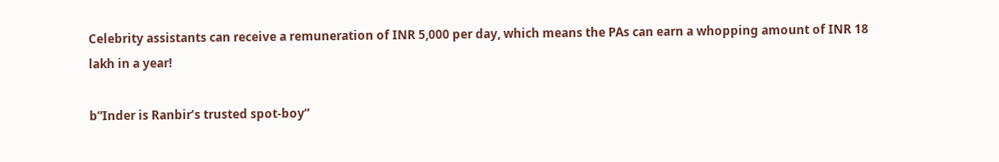Celebrity assistants can receive a remuneration of INR 5,000 per day, which means the PAs can earn a whopping amount of INR 18 lakh in a year!

b”Inder is Ranbir’s trusted spot-boy”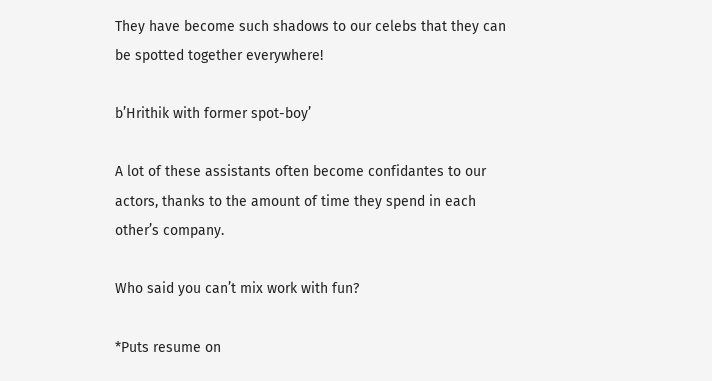They have become such shadows to our celebs that they can be spotted together everywhere!

b’Hrithik with former spot-boy’

A lot of these assistants often become confidantes to our actors, thanks to the amount of time they spend in each other’s company.

Who said you can’t mix work with fun?

*Puts resume on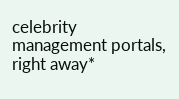celebrity management portals, right away*